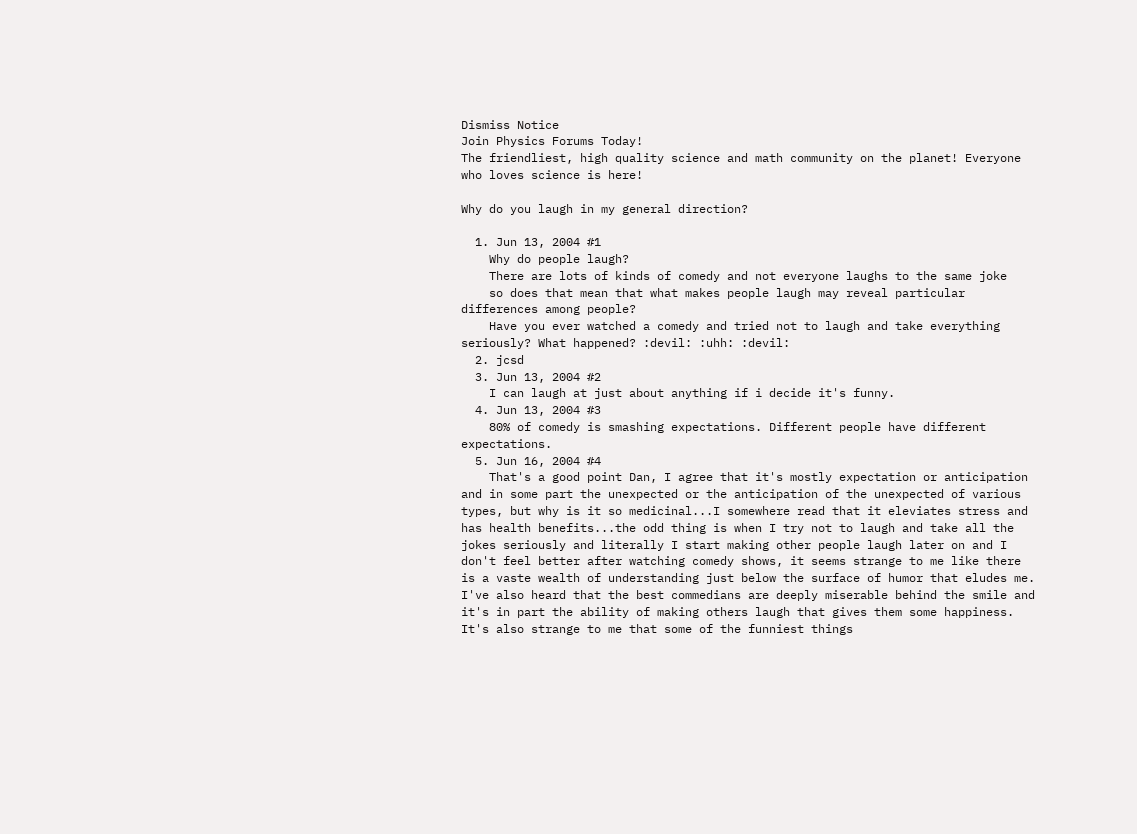Dismiss Notice
Join Physics Forums Today!
The friendliest, high quality science and math community on the planet! Everyone who loves science is here!

Why do you laugh in my general direction?

  1. Jun 13, 2004 #1
    Why do people laugh?
    There are lots of kinds of comedy and not everyone laughs to the same joke
    so does that mean that what makes people laugh may reveal particular differences among people?
    Have you ever watched a comedy and tried not to laugh and take everything seriously? What happened? :devil: :uhh: :devil:
  2. jcsd
  3. Jun 13, 2004 #2
    I can laugh at just about anything if i decide it's funny.
  4. Jun 13, 2004 #3
    80% of comedy is smashing expectations. Different people have different expectations.
  5. Jun 16, 2004 #4
    That's a good point Dan, I agree that it's mostly expectation or anticipation and in some part the unexpected or the anticipation of the unexpected of various types, but why is it so medicinal...I somewhere read that it eleviates stress and has health benefits...the odd thing is when I try not to laugh and take all the jokes seriously and literally I start making other people laugh later on and I don't feel better after watching comedy shows, it seems strange to me like there is a vaste wealth of understanding just below the surface of humor that eludes me. I've also heard that the best commedians are deeply miserable behind the smile and it's in part the ability of making others laugh that gives them some happiness. It's also strange to me that some of the funniest things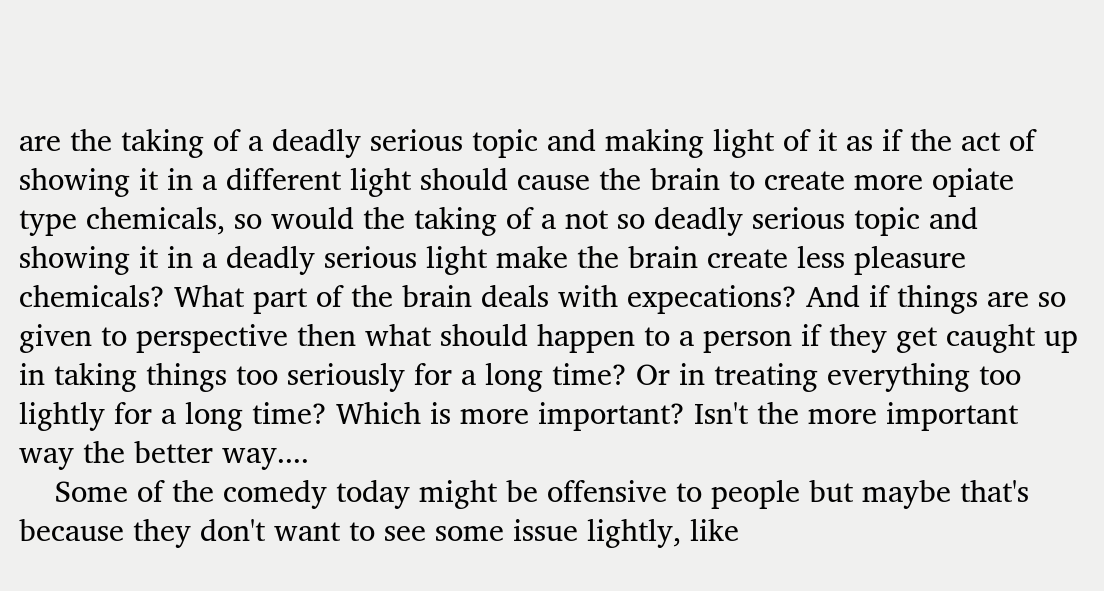are the taking of a deadly serious topic and making light of it as if the act of showing it in a different light should cause the brain to create more opiate type chemicals, so would the taking of a not so deadly serious topic and showing it in a deadly serious light make the brain create less pleasure chemicals? What part of the brain deals with expecations? And if things are so given to perspective then what should happen to a person if they get caught up in taking things too seriously for a long time? Or in treating everything too lightly for a long time? Which is more important? Isn't the more important way the better way....
    Some of the comedy today might be offensive to people but maybe that's because they don't want to see some issue lightly, like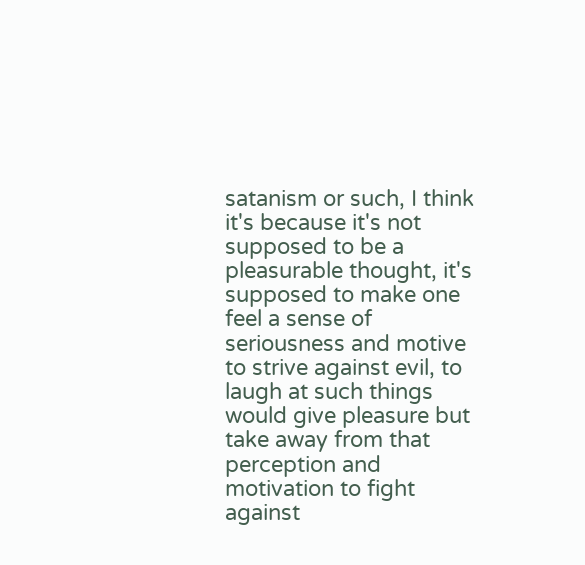satanism or such, I think it's because it's not supposed to be a pleasurable thought, it's supposed to make one feel a sense of seriousness and motive to strive against evil, to laugh at such things would give pleasure but take away from that perception and motivation to fight against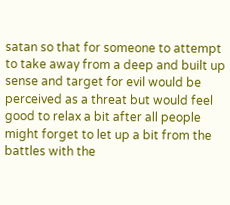satan so that for someone to attempt to take away from a deep and built up sense and target for evil would be perceived as a threat but would feel good to relax a bit after all people might forget to let up a bit from the battles with the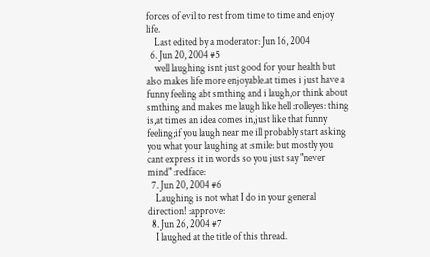forces of evil to rest from time to time and enjoy life.
    Last edited by a moderator: Jun 16, 2004
  6. Jun 20, 2004 #5
    well laughing isnt just good for your health but also makes life more enjoyable.at times i just have a funny feeling abt smthing and i laugh,or think about smthing and makes me laugh like hell :rolleyes: thing is,at times an idea comes in,just like that funny feeling;if you laugh near me ill probably start asking you what your laughing at :smile: but mostly you cant express it in words so you just say "never mind" :redface:
  7. Jun 20, 2004 #6
    Laughing is not what I do in your general direction! :approve:
  8. Jun 26, 2004 #7
    I laughed at the title of this thread.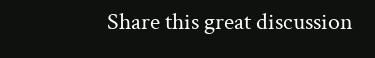Share this great discussion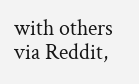with others via Reddit,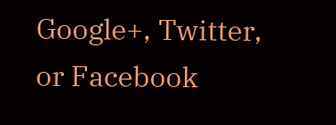Google+, Twitter, or Facebook